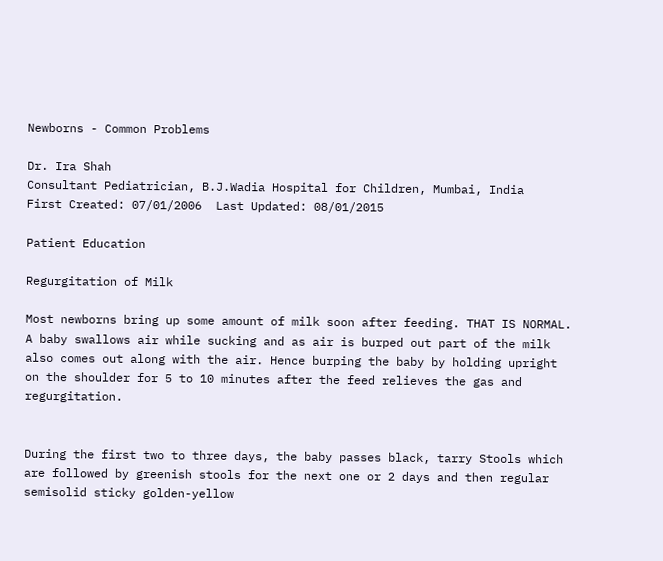Newborns - Common Problems

Dr. Ira Shah
Consultant Pediatrician, B.J.Wadia Hospital for Children, Mumbai, India
First Created: 07/01/2006  Last Updated: 08/01/2015

Patient Education

Regurgitation of Milk

Most newborns bring up some amount of milk soon after feeding. THAT IS NORMAL. A baby swallows air while sucking and as air is burped out part of the milk also comes out along with the air. Hence burping the baby by holding upright on the shoulder for 5 to 10 minutes after the feed relieves the gas and regurgitation.


During the first two to three days, the baby passes black, tarry Stools which are followed by greenish stools for the next one or 2 days and then regular semisolid sticky golden-yellow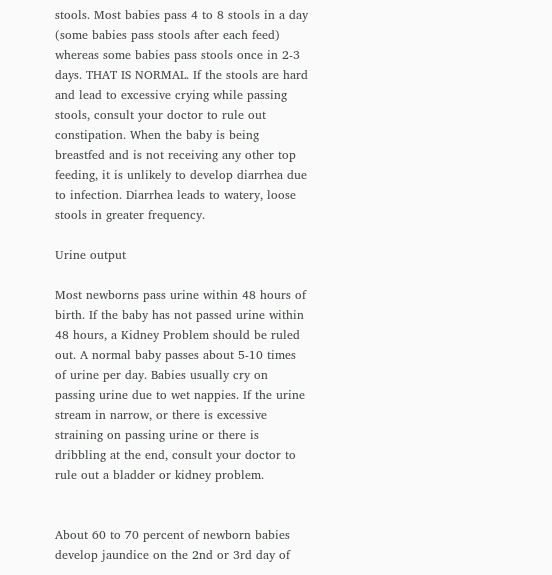stools. Most babies pass 4 to 8 stools in a day (some babies pass stools after each feed) whereas some babies pass stools once in 2-3 days. THAT IS NORMAL. If the stools are hard and lead to excessive crying while passing stools, consult your doctor to rule out constipation. When the baby is being breastfed and is not receiving any other top feeding, it is unlikely to develop diarrhea due to infection. Diarrhea leads to watery, loose stools in greater frequency.

Urine output

Most newborns pass urine within 48 hours of birth. If the baby has not passed urine within 48 hours, a Kidney Problem should be ruled out. A normal baby passes about 5-10 times of urine per day. Babies usually cry on passing urine due to wet nappies. If the urine stream in narrow, or there is excessive straining on passing urine or there is dribbling at the end, consult your doctor to rule out a bladder or kidney problem.


About 60 to 70 percent of newborn babies develop jaundice on the 2nd or 3rd day of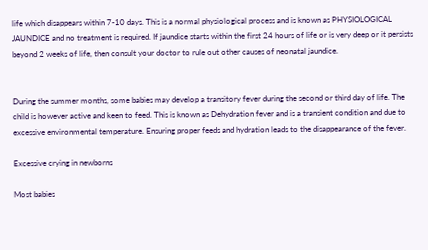life which disappears within 7-10 days. This is a normal physiological process and is known as PHYSIOLOGICAL JAUNDICE and no treatment is required. If jaundice starts within the first 24 hours of life or is very deep or it persists beyond 2 weeks of life, then consult your doctor to rule out other causes of neonatal jaundice.


During the summer months, some babies may develop a transitory fever during the second or third day of life. The child is however active and keen to feed. This is known as Dehydration fever and is a transient condition and due to excessive environmental temperature. Ensuring proper feeds and hydration leads to the disappearance of the fever.

Excessive crying in newborns

Most babies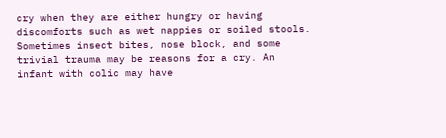cry when they are either hungry or having discomforts such as wet nappies or soiled stools. Sometimes insect bites, nose block, and some trivial trauma may be reasons for a cry. An infant with colic may have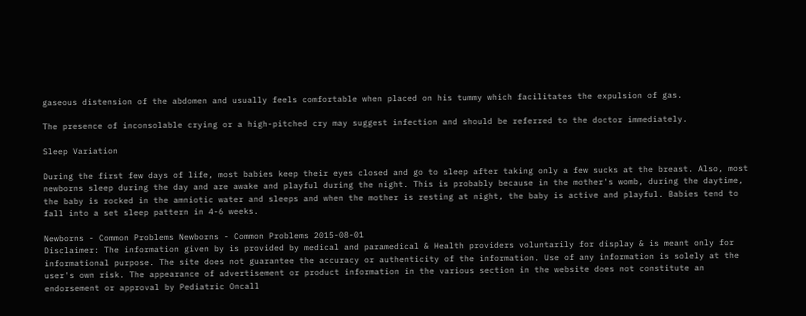gaseous distension of the abdomen and usually feels comfortable when placed on his tummy which facilitates the expulsion of gas.

The presence of inconsolable crying or a high-pitched cry may suggest infection and should be referred to the doctor immediately.

Sleep Variation

During the first few days of life, most babies keep their eyes closed and go to sleep after taking only a few sucks at the breast. Also, most newborns sleep during the day and are awake and playful during the night. This is probably because in the mother's womb, during the daytime, the baby is rocked in the amniotic water and sleeps and when the mother is resting at night, the baby is active and playful. Babies tend to fall into a set sleep pattern in 4-6 weeks.

Newborns - Common Problems Newborns - Common Problems 2015-08-01
Disclaimer: The information given by is provided by medical and paramedical & Health providers voluntarily for display & is meant only for informational purpose. The site does not guarantee the accuracy or authenticity of the information. Use of any information is solely at the user's own risk. The appearance of advertisement or product information in the various section in the website does not constitute an endorsement or approval by Pediatric Oncall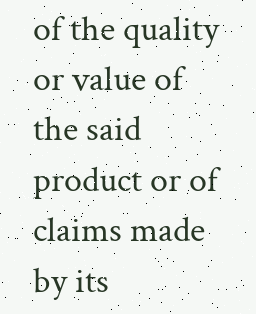of the quality or value of the said product or of claims made by its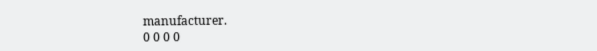manufacturer.
0 0 0 0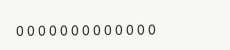0 0 0 0 0 0 0 0 0 0 0 0 0